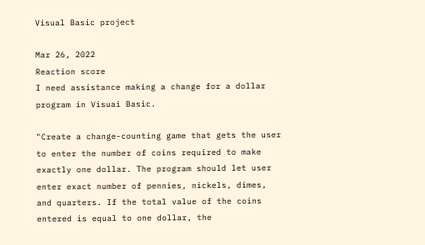Visual Basic project

Mar 26, 2022
Reaction score
I need assistance making a change for a dollar program in Visuai Basic.

"Create a change-counting game that gets the user to enter the number of coins required to make exactly one dollar. The program should let user enter exact number of pennies, nickels, dimes, and quarters. If the total value of the coins entered is equal to one dollar, the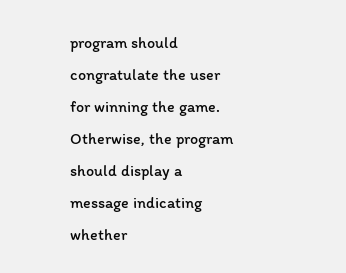program should congratulate the user for winning the game. Otherwise, the program should display a message indicating whether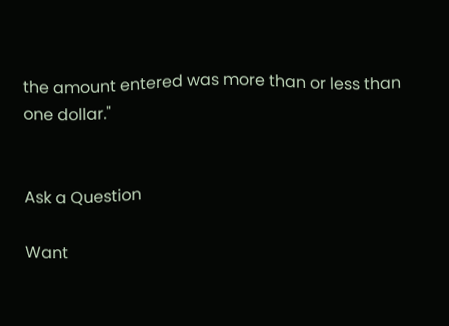the amount entered was more than or less than one dollar."


Ask a Question

Want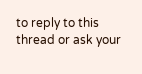to reply to this thread or ask your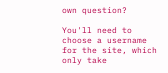own question?

You'll need to choose a username for the site, which only take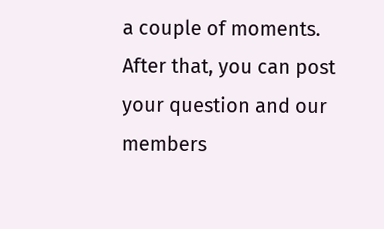a couple of moments. After that, you can post your question and our members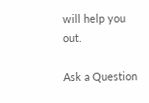will help you out.

Ask a Question